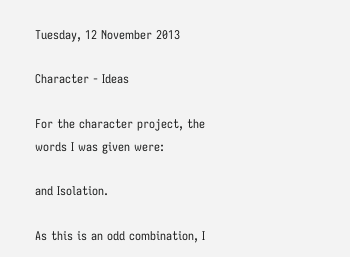Tuesday, 12 November 2013

Character - Ideas

For the character project, the words I was given were:

and Isolation.

As this is an odd combination, I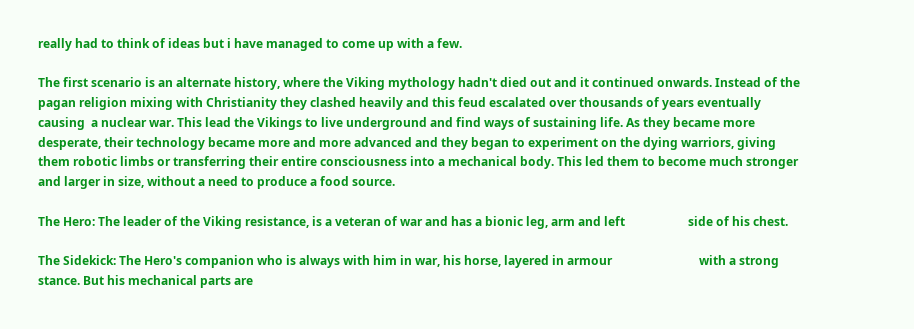really had to think of ideas but i have managed to come up with a few.

The first scenario is an alternate history, where the Viking mythology hadn't died out and it continued onwards. Instead of the pagan religion mixing with Christianity they clashed heavily and this feud escalated over thousands of years eventually causing  a nuclear war. This lead the Vikings to live underground and find ways of sustaining life. As they became more desperate, their technology became more and more advanced and they began to experiment on the dying warriors, giving them robotic limbs or transferring their entire consciousness into a mechanical body. This led them to become much stronger and larger in size, without a need to produce a food source.

The Hero: The leader of the Viking resistance, is a veteran of war and has a bionic leg, arm and left                     side of his chest.

The Sidekick: The Hero's companion who is always with him in war, his horse, layered in armour                             with a strong stance. But his mechanical parts are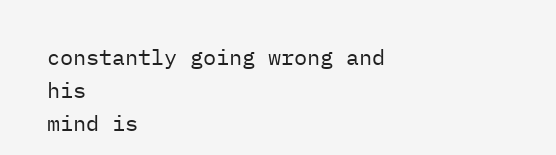constantly going wrong and his                               mind is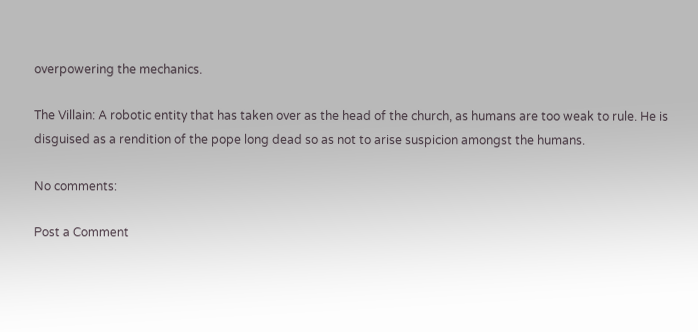overpowering the mechanics.

The Villain: A robotic entity that has taken over as the head of the church, as humans are too weak to rule. He is disguised as a rendition of the pope long dead so as not to arise suspicion amongst the humans.

No comments:

Post a Comment